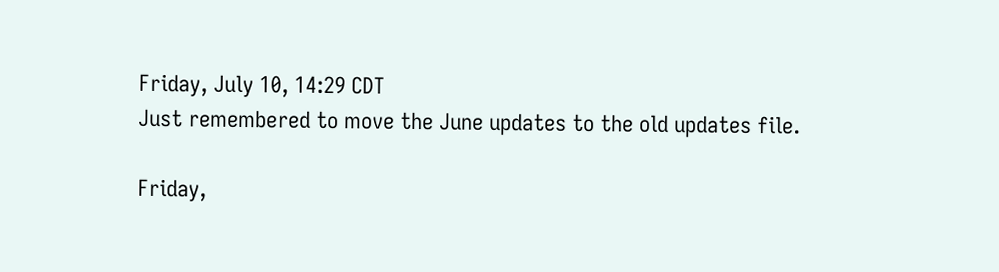Friday, July 10, 14:29 CDT
Just remembered to move the June updates to the old updates file.

Friday,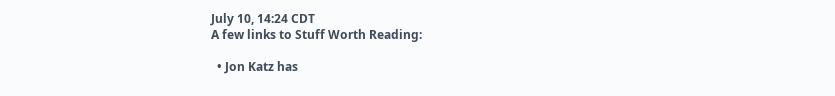July 10, 14:24 CDT
A few links to Stuff Worth Reading:

  • Jon Katz has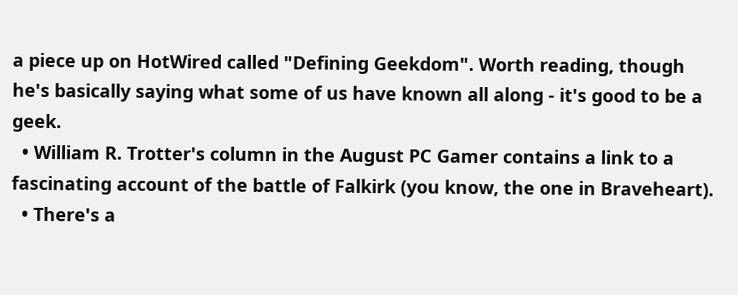a piece up on HotWired called "Defining Geekdom". Worth reading, though he's basically saying what some of us have known all along - it's good to be a geek.
  • William R. Trotter's column in the August PC Gamer contains a link to a fascinating account of the battle of Falkirk (you know, the one in Braveheart).
  • There's a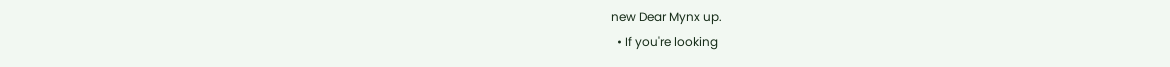new Dear Mynx up.
  • If you're looking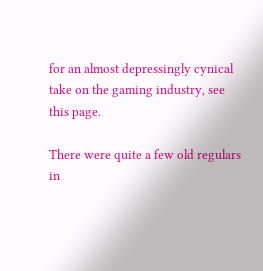for an almost depressingly cynical take on the gaming industry, see this page.

There were quite a few old regulars in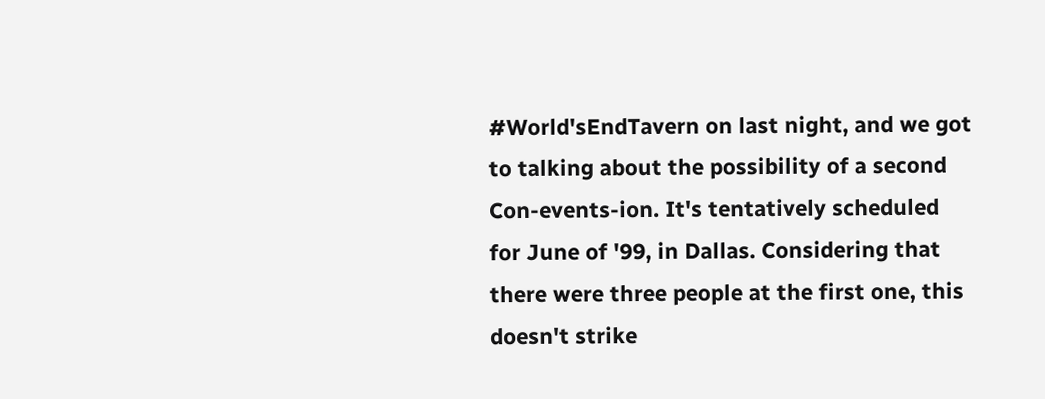#World'sEndTavern on last night, and we got to talking about the possibility of a second Con-events-ion. It's tentatively scheduled for June of '99, in Dallas. Considering that there were three people at the first one, this doesn't strike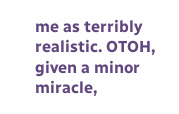me as terribly realistic. OTOH, given a minor miracle,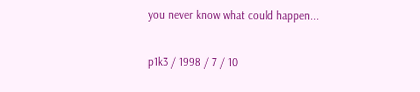you never know what could happen...

p1k3 / 1998 / 7 / 10